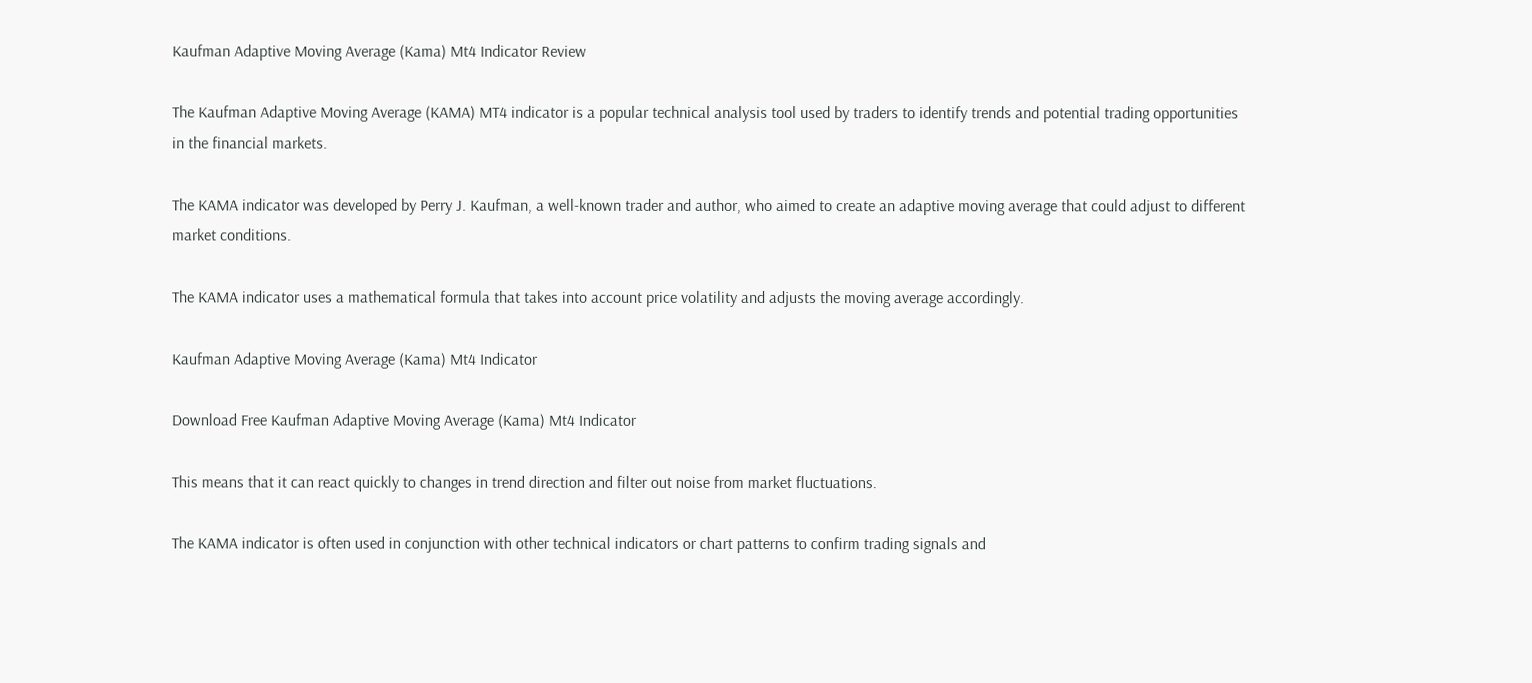Kaufman Adaptive Moving Average (Kama) Mt4 Indicator Review

The Kaufman Adaptive Moving Average (KAMA) MT4 indicator is a popular technical analysis tool used by traders to identify trends and potential trading opportunities in the financial markets.

The KAMA indicator was developed by Perry J. Kaufman, a well-known trader and author, who aimed to create an adaptive moving average that could adjust to different market conditions.

The KAMA indicator uses a mathematical formula that takes into account price volatility and adjusts the moving average accordingly.

Kaufman Adaptive Moving Average (Kama) Mt4 Indicator

Download Free Kaufman Adaptive Moving Average (Kama) Mt4 Indicator

This means that it can react quickly to changes in trend direction and filter out noise from market fluctuations.

The KAMA indicator is often used in conjunction with other technical indicators or chart patterns to confirm trading signals and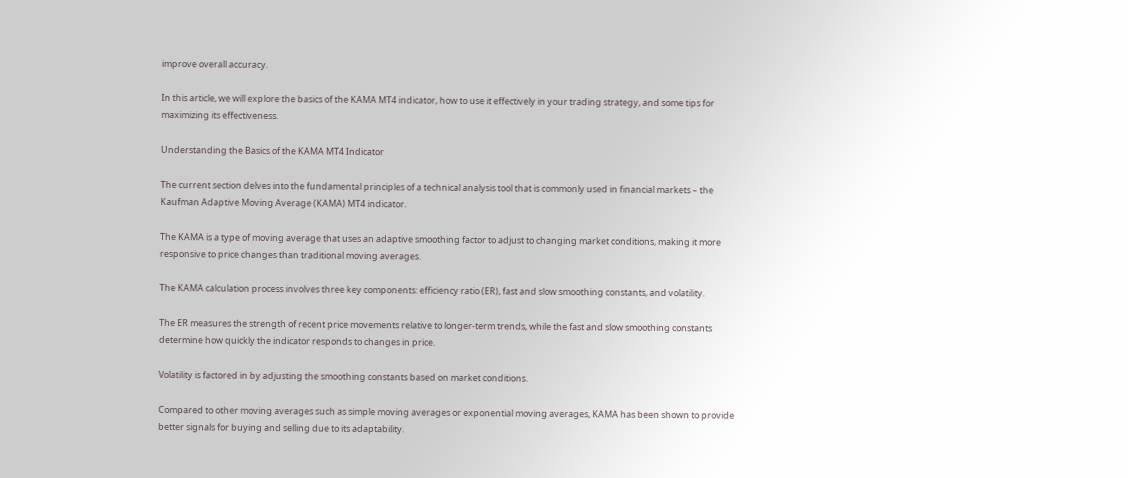improve overall accuracy.

In this article, we will explore the basics of the KAMA MT4 indicator, how to use it effectively in your trading strategy, and some tips for maximizing its effectiveness.

Understanding the Basics of the KAMA MT4 Indicator

The current section delves into the fundamental principles of a technical analysis tool that is commonly used in financial markets – the Kaufman Adaptive Moving Average (KAMA) MT4 indicator.

The KAMA is a type of moving average that uses an adaptive smoothing factor to adjust to changing market conditions, making it more responsive to price changes than traditional moving averages.

The KAMA calculation process involves three key components: efficiency ratio (ER), fast and slow smoothing constants, and volatility.

The ER measures the strength of recent price movements relative to longer-term trends, while the fast and slow smoothing constants determine how quickly the indicator responds to changes in price.

Volatility is factored in by adjusting the smoothing constants based on market conditions.

Compared to other moving averages such as simple moving averages or exponential moving averages, KAMA has been shown to provide better signals for buying and selling due to its adaptability.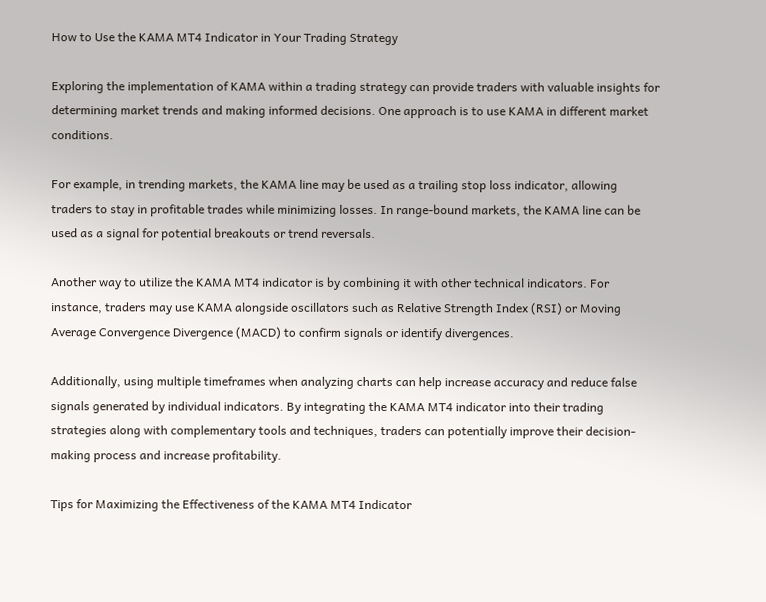How to Use the KAMA MT4 Indicator in Your Trading Strategy

Exploring the implementation of KAMA within a trading strategy can provide traders with valuable insights for determining market trends and making informed decisions. One approach is to use KAMA in different market conditions.

For example, in trending markets, the KAMA line may be used as a trailing stop loss indicator, allowing traders to stay in profitable trades while minimizing losses. In range-bound markets, the KAMA line can be used as a signal for potential breakouts or trend reversals.

Another way to utilize the KAMA MT4 indicator is by combining it with other technical indicators. For instance, traders may use KAMA alongside oscillators such as Relative Strength Index (RSI) or Moving Average Convergence Divergence (MACD) to confirm signals or identify divergences.

Additionally, using multiple timeframes when analyzing charts can help increase accuracy and reduce false signals generated by individual indicators. By integrating the KAMA MT4 indicator into their trading strategies along with complementary tools and techniques, traders can potentially improve their decision-making process and increase profitability.

Tips for Maximizing the Effectiveness of the KAMA MT4 Indicator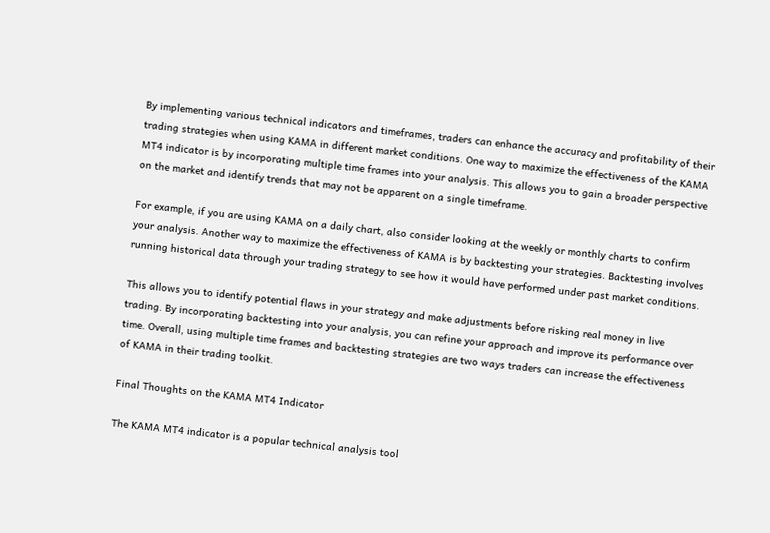By implementing various technical indicators and timeframes, traders can enhance the accuracy and profitability of their trading strategies when using KAMA in different market conditions. One way to maximize the effectiveness of the KAMA MT4 indicator is by incorporating multiple time frames into your analysis. This allows you to gain a broader perspective on the market and identify trends that may not be apparent on a single timeframe.

For example, if you are using KAMA on a daily chart, also consider looking at the weekly or monthly charts to confirm your analysis. Another way to maximize the effectiveness of KAMA is by backtesting your strategies. Backtesting involves running historical data through your trading strategy to see how it would have performed under past market conditions.

This allows you to identify potential flaws in your strategy and make adjustments before risking real money in live trading. By incorporating backtesting into your analysis, you can refine your approach and improve its performance over time. Overall, using multiple time frames and backtesting strategies are two ways traders can increase the effectiveness of KAMA in their trading toolkit.

Final Thoughts on the KAMA MT4 Indicator

The KAMA MT4 indicator is a popular technical analysis tool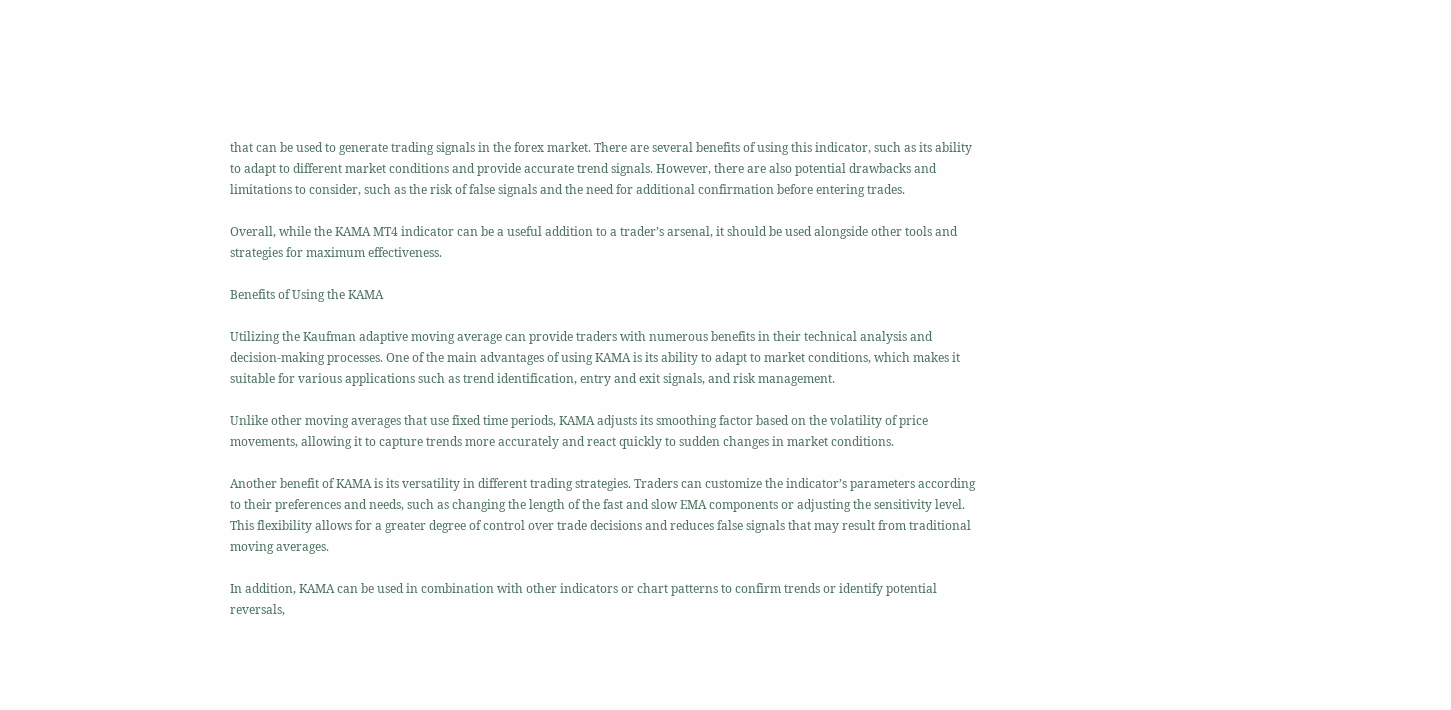that can be used to generate trading signals in the forex market. There are several benefits of using this indicator, such as its ability to adapt to different market conditions and provide accurate trend signals. However, there are also potential drawbacks and limitations to consider, such as the risk of false signals and the need for additional confirmation before entering trades.

Overall, while the KAMA MT4 indicator can be a useful addition to a trader’s arsenal, it should be used alongside other tools and strategies for maximum effectiveness.

Benefits of Using the KAMA

Utilizing the Kaufman adaptive moving average can provide traders with numerous benefits in their technical analysis and decision-making processes. One of the main advantages of using KAMA is its ability to adapt to market conditions, which makes it suitable for various applications such as trend identification, entry and exit signals, and risk management.

Unlike other moving averages that use fixed time periods, KAMA adjusts its smoothing factor based on the volatility of price movements, allowing it to capture trends more accurately and react quickly to sudden changes in market conditions.

Another benefit of KAMA is its versatility in different trading strategies. Traders can customize the indicator’s parameters according to their preferences and needs, such as changing the length of the fast and slow EMA components or adjusting the sensitivity level. This flexibility allows for a greater degree of control over trade decisions and reduces false signals that may result from traditional moving averages.

In addition, KAMA can be used in combination with other indicators or chart patterns to confirm trends or identify potential reversals,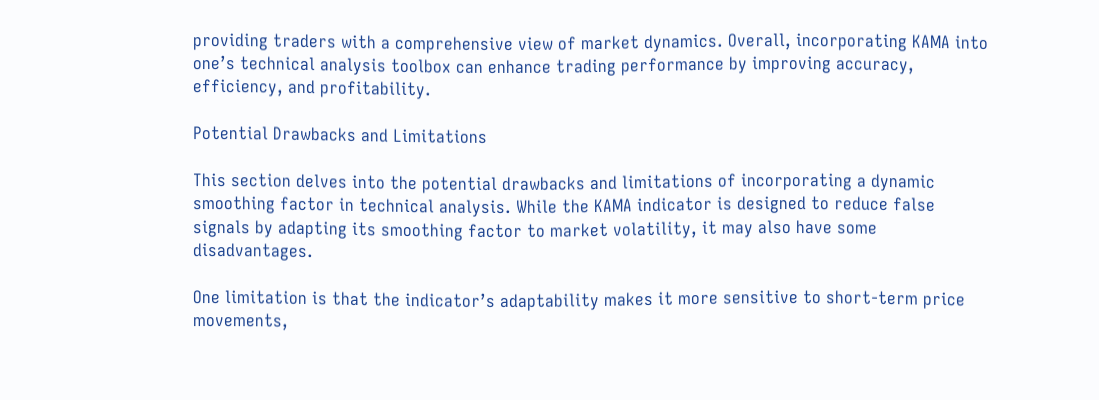providing traders with a comprehensive view of market dynamics. Overall, incorporating KAMA into one’s technical analysis toolbox can enhance trading performance by improving accuracy, efficiency, and profitability.

Potential Drawbacks and Limitations

This section delves into the potential drawbacks and limitations of incorporating a dynamic smoothing factor in technical analysis. While the KAMA indicator is designed to reduce false signals by adapting its smoothing factor to market volatility, it may also have some disadvantages.

One limitation is that the indicator’s adaptability makes it more sensitive to short-term price movements,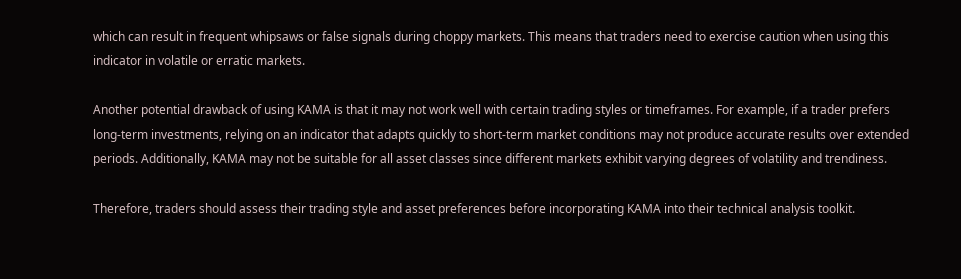which can result in frequent whipsaws or false signals during choppy markets. This means that traders need to exercise caution when using this indicator in volatile or erratic markets.

Another potential drawback of using KAMA is that it may not work well with certain trading styles or timeframes. For example, if a trader prefers long-term investments, relying on an indicator that adapts quickly to short-term market conditions may not produce accurate results over extended periods. Additionally, KAMA may not be suitable for all asset classes since different markets exhibit varying degrees of volatility and trendiness.

Therefore, traders should assess their trading style and asset preferences before incorporating KAMA into their technical analysis toolkit.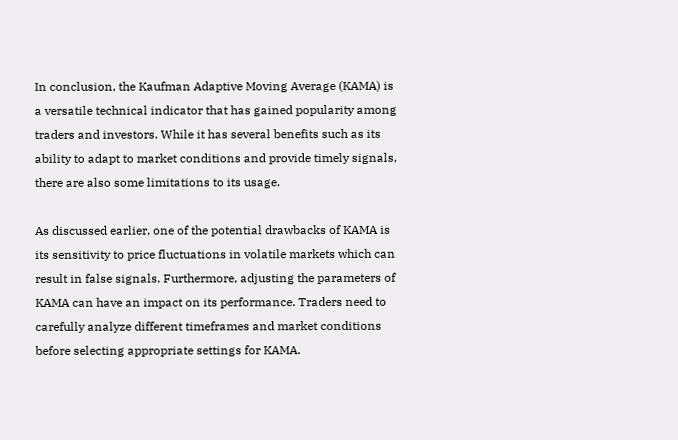In conclusion, the Kaufman Adaptive Moving Average (KAMA) is a versatile technical indicator that has gained popularity among traders and investors. While it has several benefits such as its ability to adapt to market conditions and provide timely signals, there are also some limitations to its usage.

As discussed earlier, one of the potential drawbacks of KAMA is its sensitivity to price fluctuations in volatile markets which can result in false signals. Furthermore, adjusting the parameters of KAMA can have an impact on its performance. Traders need to carefully analyze different timeframes and market conditions before selecting appropriate settings for KAMA.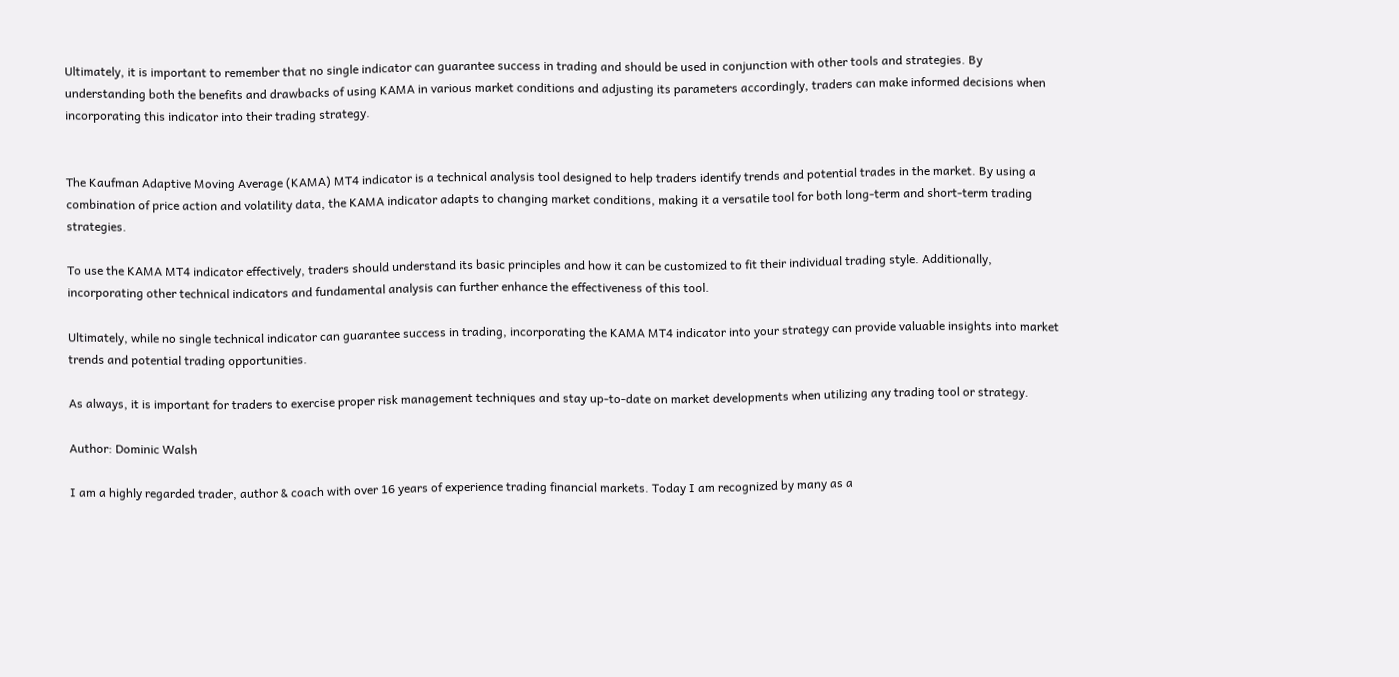Ultimately, it is important to remember that no single indicator can guarantee success in trading and should be used in conjunction with other tools and strategies. By understanding both the benefits and drawbacks of using KAMA in various market conditions and adjusting its parameters accordingly, traders can make informed decisions when incorporating this indicator into their trading strategy.


The Kaufman Adaptive Moving Average (KAMA) MT4 indicator is a technical analysis tool designed to help traders identify trends and potential trades in the market. By using a combination of price action and volatility data, the KAMA indicator adapts to changing market conditions, making it a versatile tool for both long-term and short-term trading strategies.

To use the KAMA MT4 indicator effectively, traders should understand its basic principles and how it can be customized to fit their individual trading style. Additionally, incorporating other technical indicators and fundamental analysis can further enhance the effectiveness of this tool.

Ultimately, while no single technical indicator can guarantee success in trading, incorporating the KAMA MT4 indicator into your strategy can provide valuable insights into market trends and potential trading opportunities.

As always, it is important for traders to exercise proper risk management techniques and stay up-to-date on market developments when utilizing any trading tool or strategy.

Author: Dominic Walsh

I am a highly regarded trader, author & coach with over 16 years of experience trading financial markets. Today I am recognized by many as a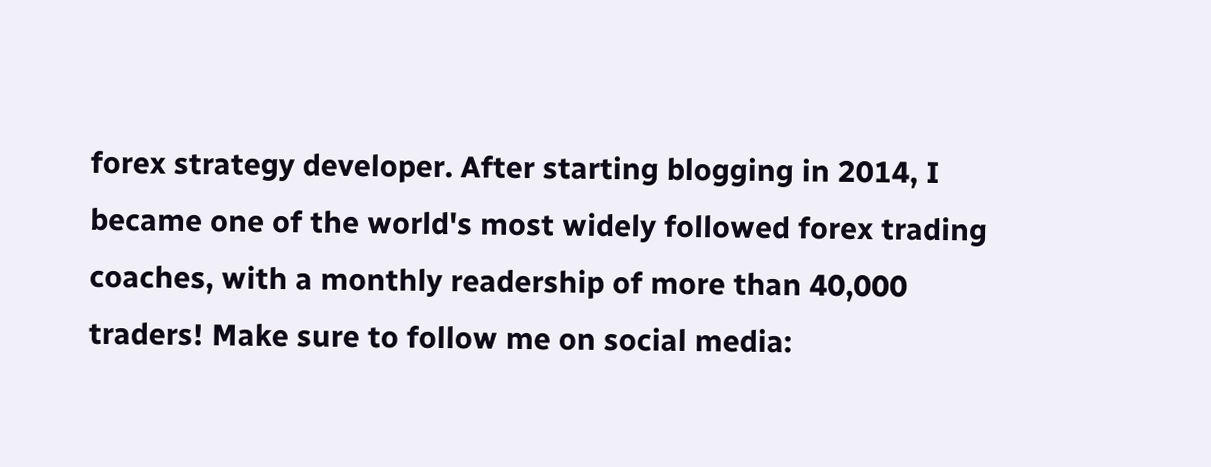forex strategy developer. After starting blogging in 2014, I became one of the world's most widely followed forex trading coaches, with a monthly readership of more than 40,000 traders! Make sure to follow me on social media: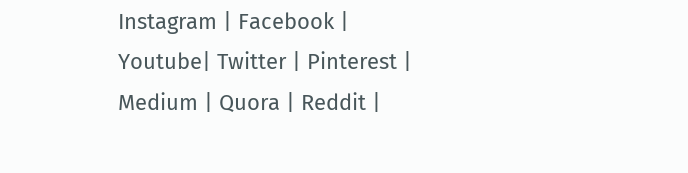Instagram | Facebook | Youtube| Twitter | Pinterest | Medium | Quora | Reddit |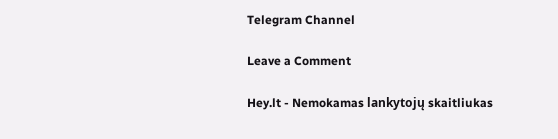Telegram Channel

Leave a Comment

Hey.lt - Nemokamas lankytojų skaitliukas